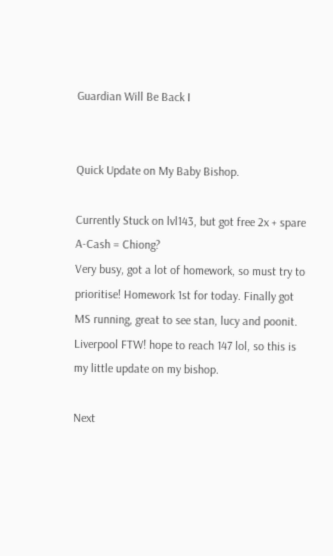Guardian Will Be Back I


Quick Update on My Baby Bishop.

Currently Stuck on lvl143, but got free 2x + spare A-Cash = Chiong?
Very busy, got a lot of homework, so must try to prioritise! Homework 1st for today. Finally got MS running, great to see stan, lucy and poonit. Liverpool FTW! hope to reach 147 lol, so this is my little update on my bishop.

Next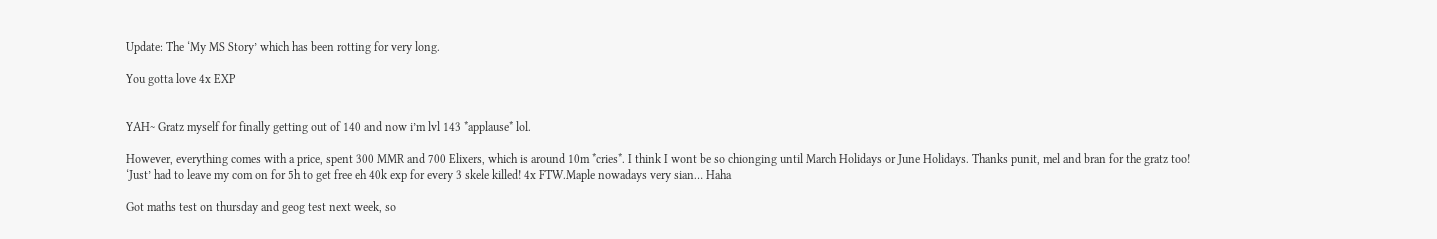Update: The ‘My MS Story’ which has been rotting for very long.

You gotta love 4x EXP


YAH~ Gratz myself for finally getting out of 140 and now i’m lvl 143 *applause* lol.

However, everything comes with a price, spent 300 MMR and 700 Elixers, which is around 10m *cries*. I think I wont be so chionging until March Holidays or June Holidays. Thanks punit, mel and bran for the gratz too! ‘Just’ had to leave my com on for 5h to get free eh 40k exp for every 3 skele killed! 4x FTW.Maple nowadays very sian… Haha

Got maths test on thursday and geog test next week, so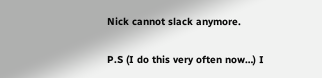Nick cannot slack anymore.

P.S (I do this very often now…) I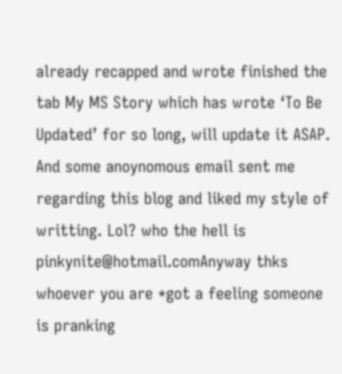already recapped and wrote finished the tab My MS Story which has wrote ‘To Be Updated’ for so long, will update it ASAP. And some anoynomous email sent me regarding this blog and liked my style of writting. Lol? who the hell is pinkynite@hotmail.comAnyway thks whoever you are *got a feeling someone is pranking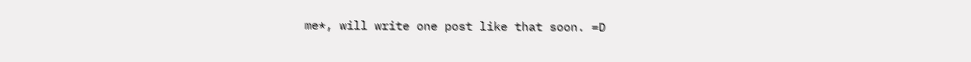me*, will write one post like that soon. =D